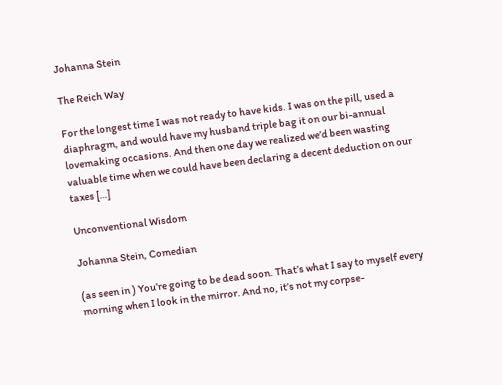Johanna Stein

The Reich Way

For the longest time I was not ready to have kids. I was on the pill, used a diaphragm, and would have my husband triple bag it on our bi-annual lovemaking occasions. And then one day we realized we’d been wasting valuable time when we could have been declaring a decent deduction on our taxes […]

Unconventional Wisdom

Johanna Stein, Comedian

(as seen in ) You’re going to be dead soon. That’s what I say to myself every morning when I look in the mirror. And no, it’s not my corpse-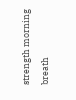strength morning breath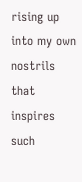rising up into my own nostrils that inspires such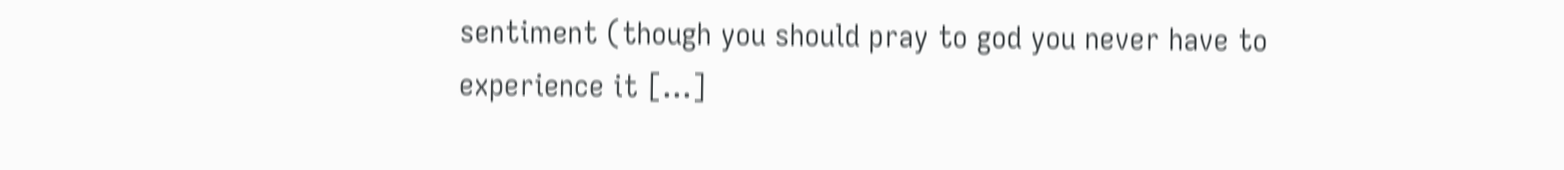sentiment (though you should pray to god you never have to experience it […]